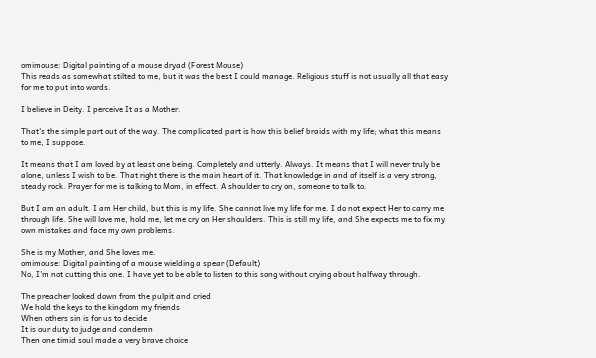omimouse: Digital painting of a mouse dryad (Forest Mouse)
This reads as somewhat stilted to me, but it was the best I could manage. Religious stuff is not usually all that easy for me to put into words.

I believe in Deity. I perceive It as a Mother.

That's the simple part out of the way. The complicated part is how this belief braids with my life; what this means to me, I suppose.

It means that I am loved by at least one being. Completely and utterly. Always. It means that I will never truly be alone, unless I wish to be. That right there is the main heart of it. That knowledge in and of itself is a very strong, steady rock. Prayer for me is talking to Mom, in effect. A shoulder to cry on, someone to talk to.

But I am an adult. I am Her child, but this is my life. She cannot live my life for me. I do not expect Her to carry me through life. She will love me, hold me, let me cry on Her shoulders. This is still my life, and She expects me to fix my own mistakes and face my own problems.

She is my Mother, and She loves me.
omimouse: Digital painting of a mouse wielding a spear (Default)
No, I'm not cutting this one. I have yet to be able to listen to this song without crying about halfway through.

The preacher looked down from the pulpit and cried
We hold the keys to the kingdom my friends
When others sin is for us to decide
It is our duty to judge and condemn
Then one timid soul made a very brave choice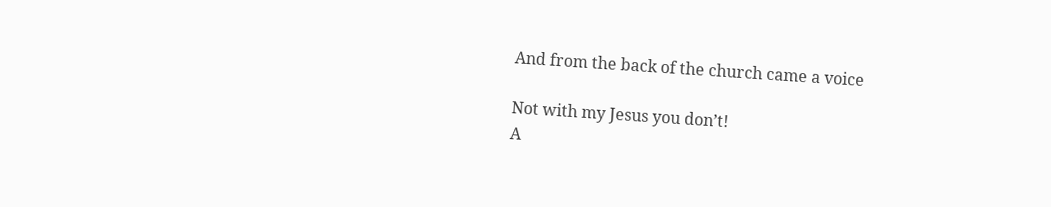And from the back of the church came a voice

Not with my Jesus you don’t!
A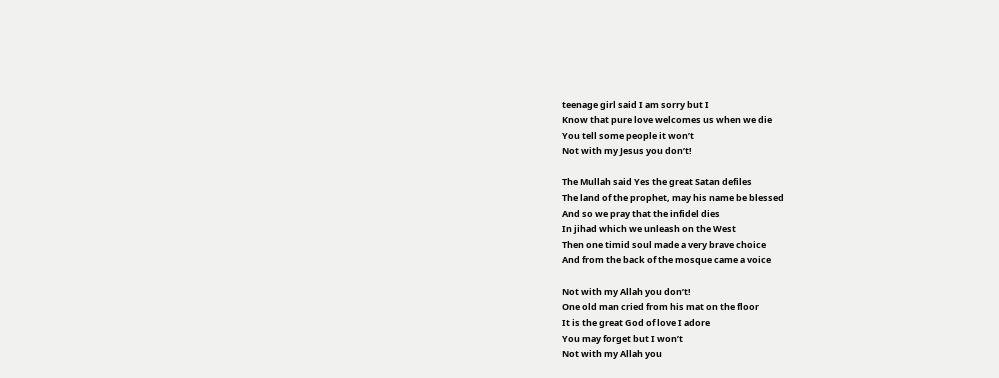teenage girl said I am sorry but I
Know that pure love welcomes us when we die
You tell some people it won’t
Not with my Jesus you don’t!

The Mullah said Yes the great Satan defiles
The land of the prophet, may his name be blessed
And so we pray that the infidel dies
In jihad which we unleash on the West
Then one timid soul made a very brave choice
And from the back of the mosque came a voice

Not with my Allah you don’t!
One old man cried from his mat on the floor
It is the great God of love I adore
You may forget but I won’t
Not with my Allah you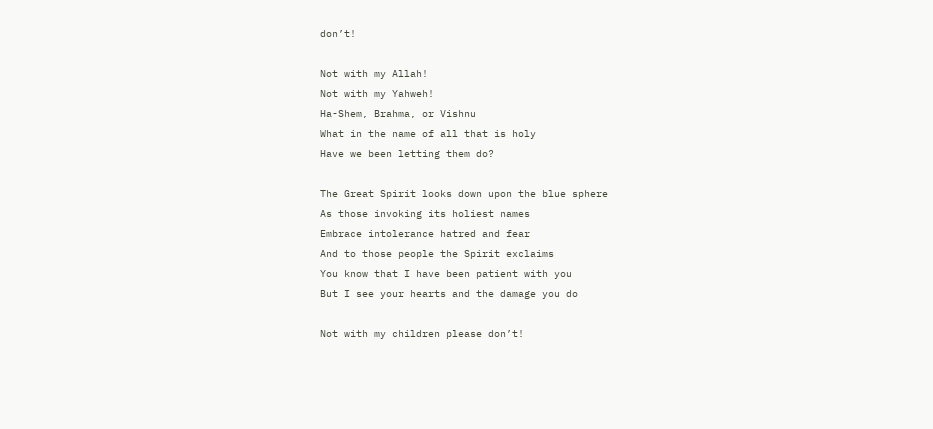don’t!

Not with my Allah!
Not with my Yahweh!
Ha-Shem, Brahma, or Vishnu
What in the name of all that is holy
Have we been letting them do?

The Great Spirit looks down upon the blue sphere
As those invoking its holiest names
Embrace intolerance hatred and fear
And to those people the Spirit exclaims
You know that I have been patient with you
But I see your hearts and the damage you do

Not with my children please don’t!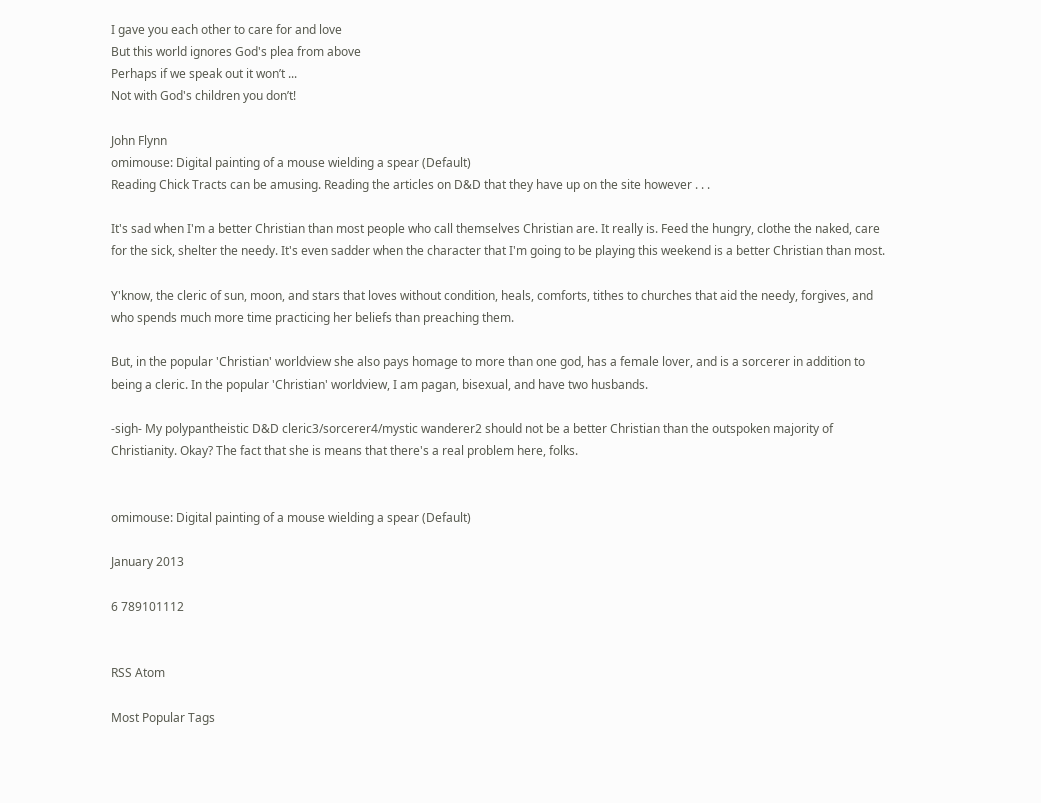I gave you each other to care for and love
But this world ignores God's plea from above
Perhaps if we speak out it won’t ...
Not with God's children you don’t!

John Flynn
omimouse: Digital painting of a mouse wielding a spear (Default)
Reading Chick Tracts can be amusing. Reading the articles on D&D that they have up on the site however . . .

It's sad when I'm a better Christian than most people who call themselves Christian are. It really is. Feed the hungry, clothe the naked, care for the sick, shelter the needy. It's even sadder when the character that I'm going to be playing this weekend is a better Christian than most.

Y'know, the cleric of sun, moon, and stars that loves without condition, heals, comforts, tithes to churches that aid the needy, forgives, and who spends much more time practicing her beliefs than preaching them.

But, in the popular 'Christian' worldview she also pays homage to more than one god, has a female lover, and is a sorcerer in addition to being a cleric. In the popular 'Christian' worldview, I am pagan, bisexual, and have two husbands.

-sigh- My polypantheistic D&D cleric3/sorcerer4/mystic wanderer2 should not be a better Christian than the outspoken majority of Christianity. Okay? The fact that she is means that there's a real problem here, folks.


omimouse: Digital painting of a mouse wielding a spear (Default)

January 2013

6 789101112


RSS Atom

Most Popular Tags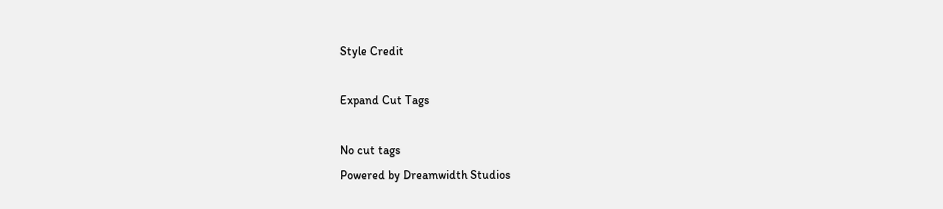Style Credit

Expand Cut Tags

No cut tags
Powered by Dreamwidth Studios